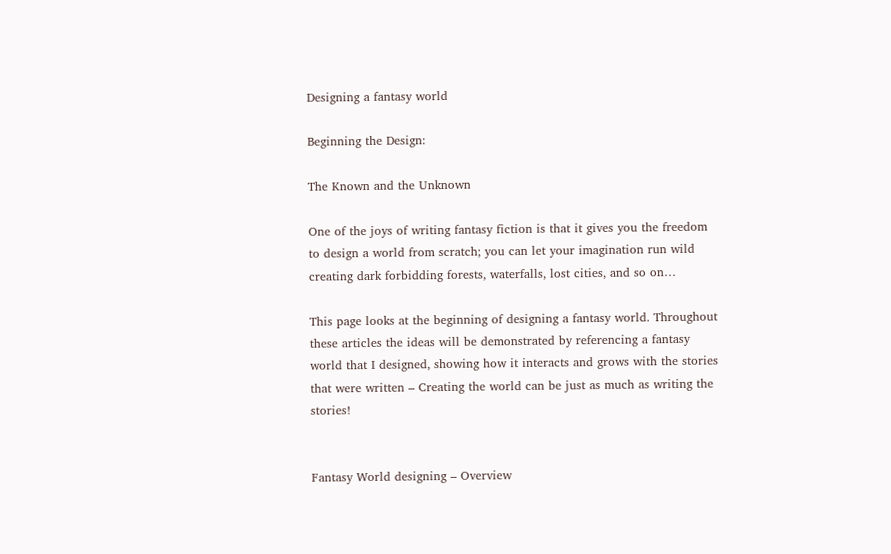Designing a fantasy world

Beginning the Design:

The Known and the Unknown

One of the joys of writing fantasy fiction is that it gives you the freedom to design a world from scratch; you can let your imagination run wild creating dark forbidding forests, waterfalls, lost cities, and so on…

This page looks at the beginning of designing a fantasy world. Throughout these articles the ideas will be demonstrated by referencing a fantasy world that I designed, showing how it interacts and grows with the stories that were written – Creating the world can be just as much as writing the stories!


Fantasy World designing – Overview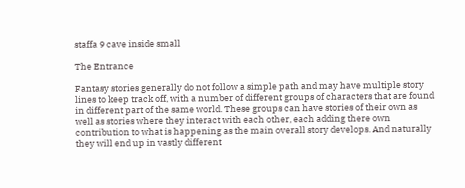staffa 9 cave inside small

The Entrance

Fantasy stories generally do not follow a simple path and may have multiple story lines to keep track off, with a number of different groups of characters that are found in different part of the same world. These groups can have stories of their own as well as stories where they interact with each other, each adding there own contribution to what is happening as the main overall story develops. And naturally they will end up in vastly different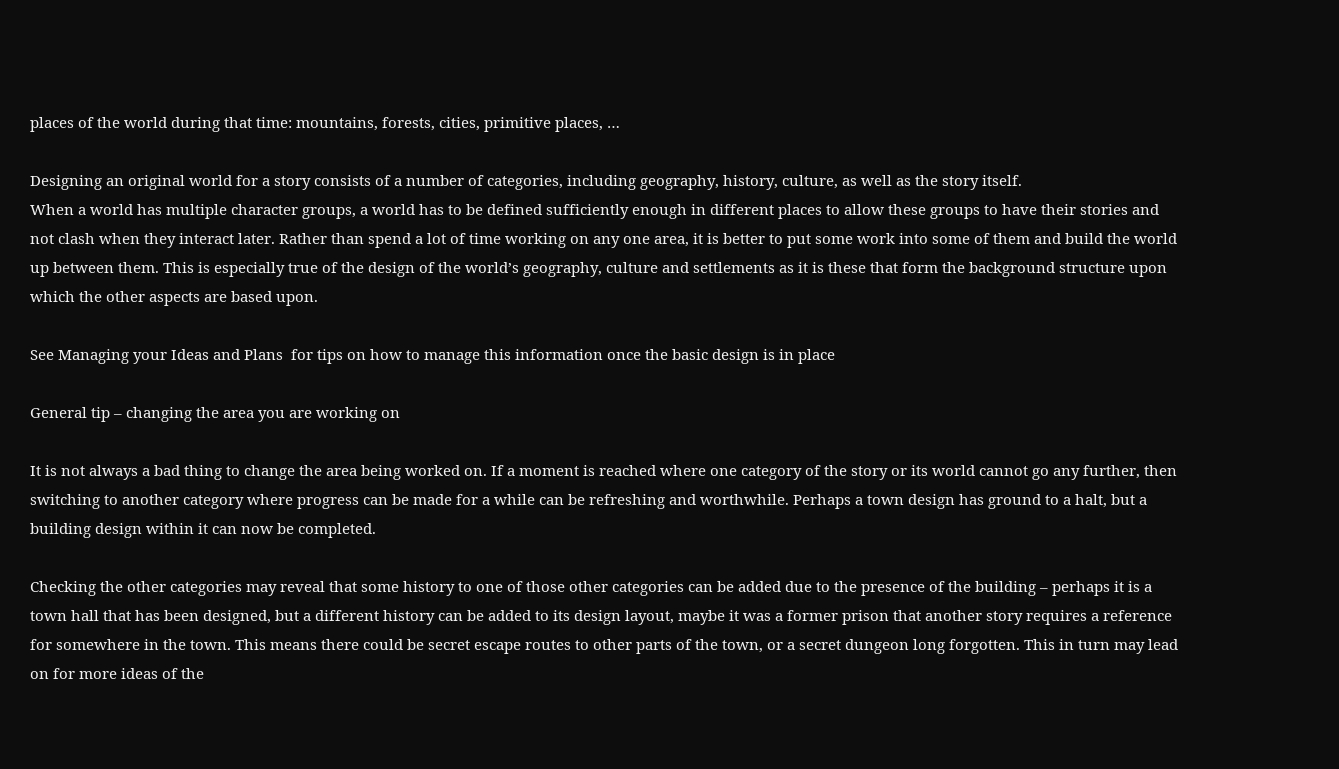places of the world during that time: mountains, forests, cities, primitive places, …

Designing an original world for a story consists of a number of categories, including geography, history, culture, as well as the story itself.
When a world has multiple character groups, a world has to be defined sufficiently enough in different places to allow these groups to have their stories and not clash when they interact later. Rather than spend a lot of time working on any one area, it is better to put some work into some of them and build the world up between them. This is especially true of the design of the world’s geography, culture and settlements as it is these that form the background structure upon which the other aspects are based upon.

See Managing your Ideas and Plans  for tips on how to manage this information once the basic design is in place

General tip – changing the area you are working on

It is not always a bad thing to change the area being worked on. If a moment is reached where one category of the story or its world cannot go any further, then switching to another category where progress can be made for a while can be refreshing and worthwhile. Perhaps a town design has ground to a halt, but a building design within it can now be completed.

Checking the other categories may reveal that some history to one of those other categories can be added due to the presence of the building – perhaps it is a town hall that has been designed, but a different history can be added to its design layout, maybe it was a former prison that another story requires a reference for somewhere in the town. This means there could be secret escape routes to other parts of the town, or a secret dungeon long forgotten. This in turn may lead on for more ideas of the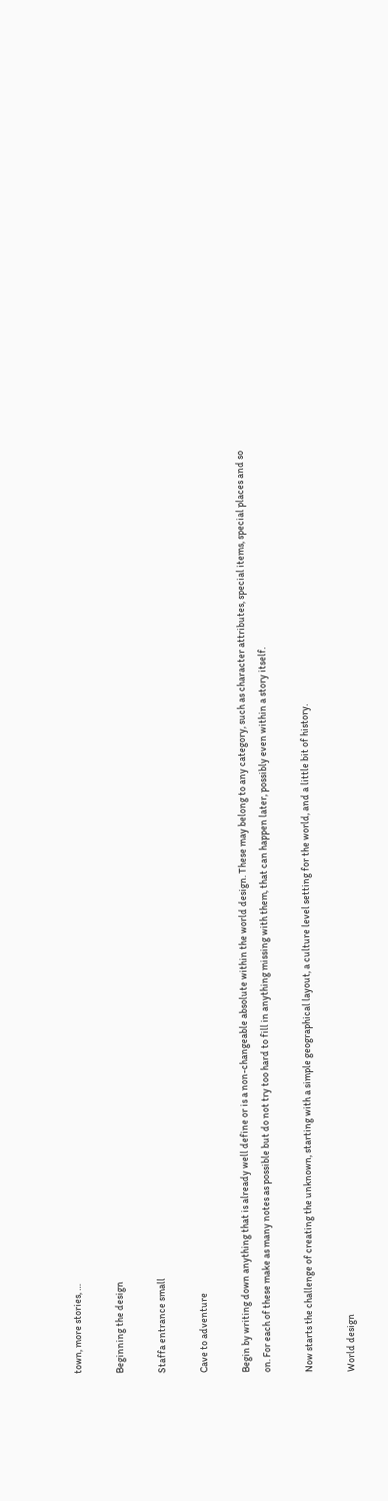town, more stories, …

Beginning the design

Staffa entrance small

Cave to adventure

Begin by writing down anything that is already well define or is a non-changeable absolute within the world design. These may belong to any category, such as character attributes, special items, special places and so on. For each of these make as many notes as possible but do not try too hard to fill in anything missing with them, that can happen later, possibly even within a story itself.

Now starts the challenge of creating the unknown, starting with a simple geographical layout, a culture level setting for the world, and a little bit of history.

World design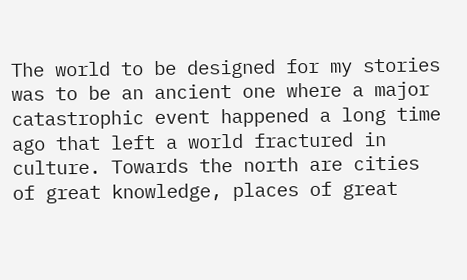The world to be designed for my stories was to be an ancient one where a major catastrophic event happened a long time ago that left a world fractured in culture. Towards the north are cities of great knowledge, places of great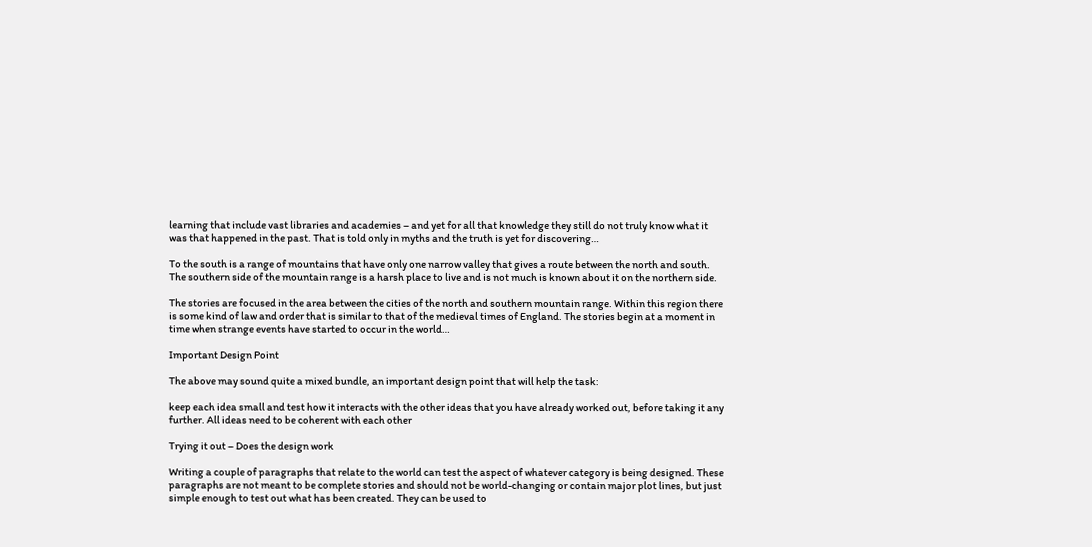learning that include vast libraries and academies – and yet for all that knowledge they still do not truly know what it was that happened in the past. That is told only in myths and the truth is yet for discovering…

To the south is a range of mountains that have only one narrow valley that gives a route between the north and south. The southern side of the mountain range is a harsh place to live and is not much is known about it on the northern side.

The stories are focused in the area between the cities of the north and southern mountain range. Within this region there is some kind of law and order that is similar to that of the medieval times of England. The stories begin at a moment in time when strange events have started to occur in the world…

Important Design Point

The above may sound quite a mixed bundle, an important design point that will help the task:

keep each idea small and test how it interacts with the other ideas that you have already worked out, before taking it any further. All ideas need to be coherent with each other

Trying it out – Does the design work

Writing a couple of paragraphs that relate to the world can test the aspect of whatever category is being designed. These paragraphs are not meant to be complete stories and should not be world-changing or contain major plot lines, but just simple enough to test out what has been created. They can be used to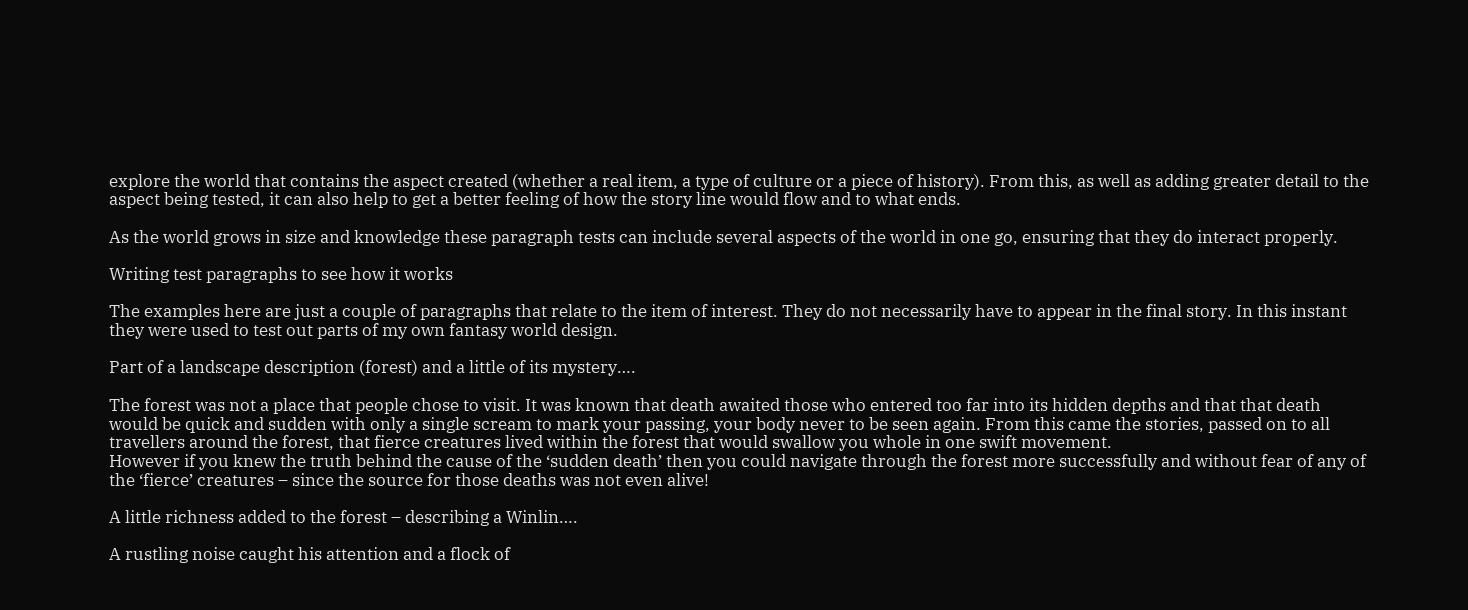explore the world that contains the aspect created (whether a real item, a type of culture or a piece of history). From this, as well as adding greater detail to the aspect being tested, it can also help to get a better feeling of how the story line would flow and to what ends.

As the world grows in size and knowledge these paragraph tests can include several aspects of the world in one go, ensuring that they do interact properly.

Writing test paragraphs to see how it works

The examples here are just a couple of paragraphs that relate to the item of interest. They do not necessarily have to appear in the final story. In this instant they were used to test out parts of my own fantasy world design.

Part of a landscape description (forest) and a little of its mystery….

The forest was not a place that people chose to visit. It was known that death awaited those who entered too far into its hidden depths and that that death would be quick and sudden with only a single scream to mark your passing, your body never to be seen again. From this came the stories, passed on to all travellers around the forest, that fierce creatures lived within the forest that would swallow you whole in one swift movement.
However if you knew the truth behind the cause of the ‘sudden death’ then you could navigate through the forest more successfully and without fear of any of the ‘fierce’ creatures – since the source for those deaths was not even alive!

A little richness added to the forest – describing a Winlin….

A rustling noise caught his attention and a flock of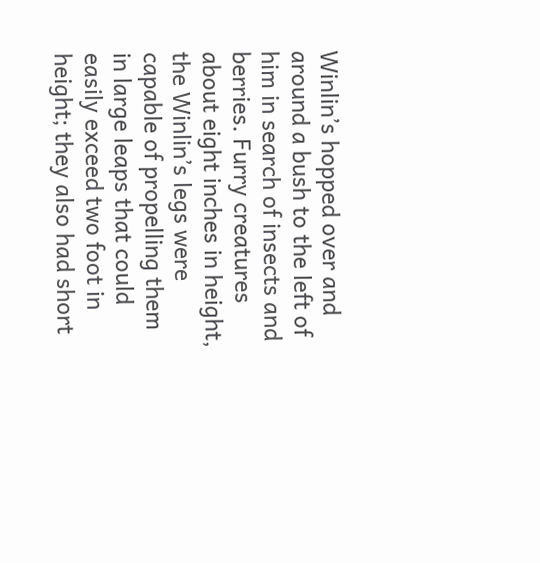Winlin’s hopped over and around a bush to the left of him in search of insects and berries. Furry creatures about eight inches in height, the Winlin’s legs were capable of propelling them in large leaps that could easily exceed two foot in height; they also had short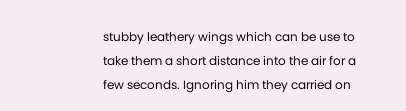stubby leathery wings which can be use to take them a short distance into the air for a few seconds. Ignoring him they carried on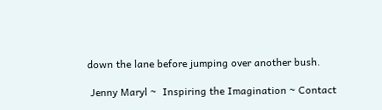down the lane before jumping over another bush.

 Jenny Maryl ~  Inspiring the Imagination ~ Contact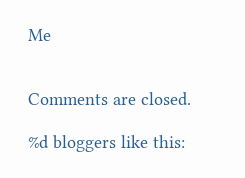Me


Comments are closed.

%d bloggers like this: